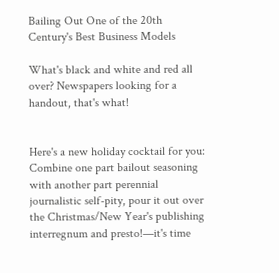Bailing Out One of the 20th Century's Best Business Models

What's black and white and red all over? Newspapers looking for a handout, that's what!


Here's a new holiday cocktail for you: Combine one part bailout seasoning with another part perennial journalistic self-pity, pour it out over the Christmas/New Year's publishing interregnum and presto!—it's time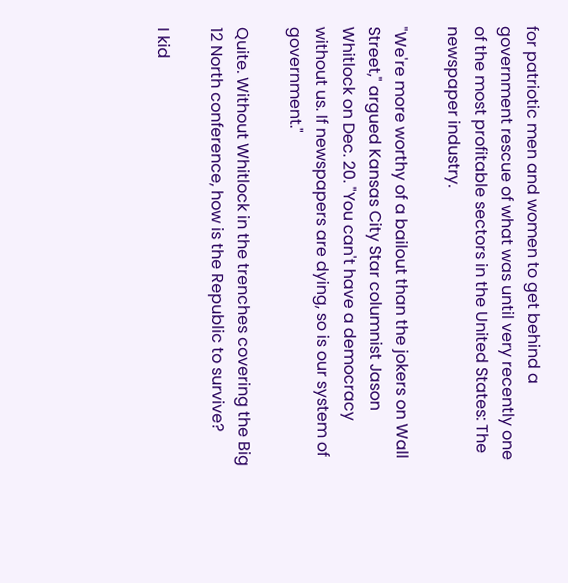for patriotic men and women to get behind a government rescue of what was until very recently one of the most profitable sectors in the United States: The newspaper industry.

"We're more worthy of a bailout than the jokers on Wall Street," argued Kansas City Star columnist Jason Whitlock on Dec. 20. "You can't have a democracy without us. If newspapers are dying, so is our system of government."

Quite. Without Whitlock in the trenches covering the Big 12 North conference, how is the Republic to survive?

I kid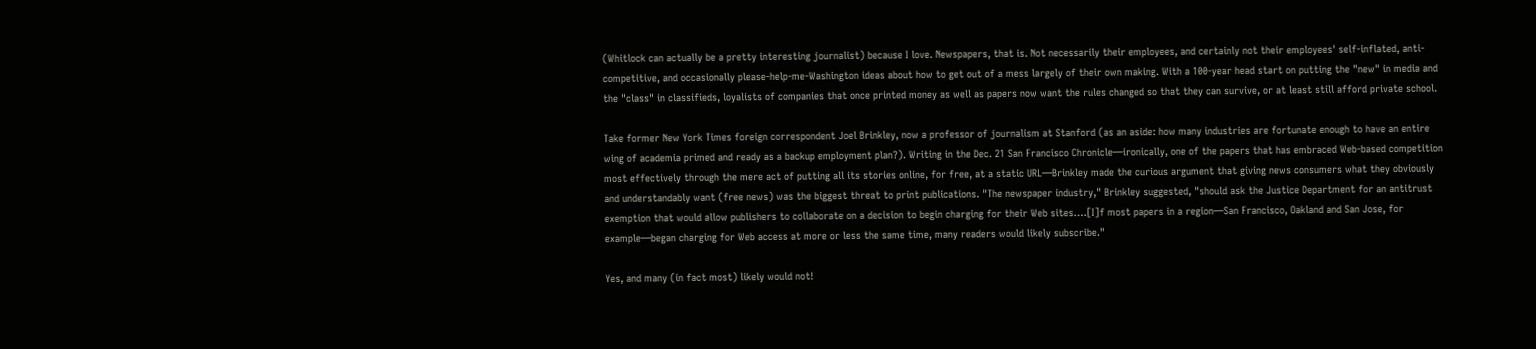(Whitlock can actually be a pretty interesting journalist) because I love. Newspapers, that is. Not necessarily their employees, and certainly not their employees' self-inflated, anti-competitive, and occasionally please-help-me-Washington ideas about how to get out of a mess largely of their own making. With a 100-year head start on putting the "new" in media and the "class" in classifieds, loyalists of companies that once printed money as well as papers now want the rules changed so that they can survive, or at least still afford private school.

Take former New York Times foreign correspondent Joel Brinkley, now a professor of journalism at Stanford (as an aside: how many industries are fortunate enough to have an entire wing of academia primed and ready as a backup employment plan?). Writing in the Dec. 21 San Francisco Chronicle—ironically, one of the papers that has embraced Web-based competition most effectively through the mere act of putting all its stories online, for free, at a static URL—Brinkley made the curious argument that giving news consumers what they obviously and understandably want (free news) was the biggest threat to print publications. "The newspaper industry," Brinkley suggested, "should ask the Justice Department for an antitrust exemption that would allow publishers to collaborate on a decision to begin charging for their Web sites….[I]f most papers in a region—San Francisco, Oakland and San Jose, for example—began charging for Web access at more or less the same time, many readers would likely subscribe."

Yes, and many (in fact most) likely would not!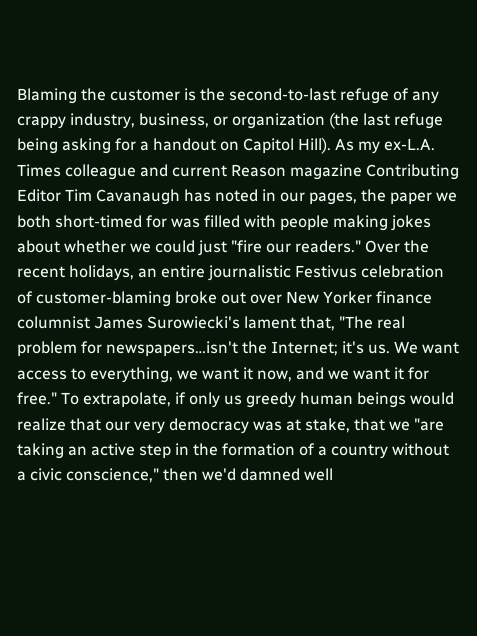Blaming the customer is the second-to-last refuge of any crappy industry, business, or organization (the last refuge being asking for a handout on Capitol Hill). As my ex-L.A. Times colleague and current Reason magazine Contributing Editor Tim Cavanaugh has noted in our pages, the paper we both short-timed for was filled with people making jokes about whether we could just "fire our readers." Over the recent holidays, an entire journalistic Festivus celebration of customer-blaming broke out over New Yorker finance columnist James Surowiecki's lament that, "The real problem for newspapers…isn't the Internet; it's us. We want access to everything, we want it now, and we want it for free." To extrapolate, if only us greedy human beings would realize that our very democracy was at stake, that we "are taking an active step in the formation of a country without a civic conscience," then we'd damned well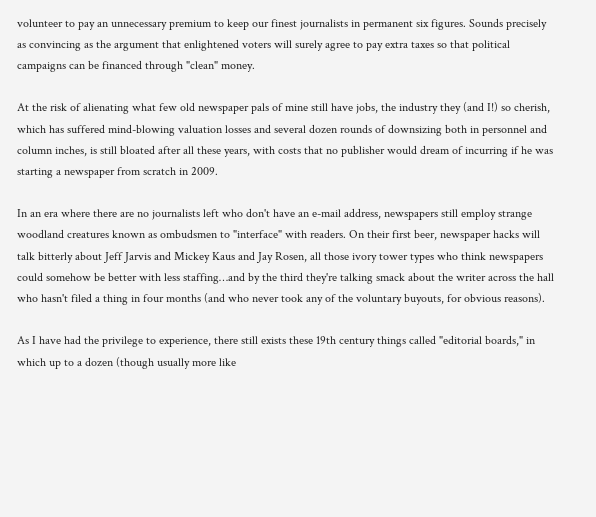volunteer to pay an unnecessary premium to keep our finest journalists in permanent six figures. Sounds precisely as convincing as the argument that enlightened voters will surely agree to pay extra taxes so that political campaigns can be financed through "clean" money.

At the risk of alienating what few old newspaper pals of mine still have jobs, the industry they (and I!) so cherish, which has suffered mind-blowing valuation losses and several dozen rounds of downsizing both in personnel and column inches, is still bloated after all these years, with costs that no publisher would dream of incurring if he was starting a newspaper from scratch in 2009.

In an era where there are no journalists left who don't have an e-mail address, newspapers still employ strange woodland creatures known as ombudsmen to "interface" with readers. On their first beer, newspaper hacks will talk bitterly about Jeff Jarvis and Mickey Kaus and Jay Rosen, all those ivory tower types who think newspapers could somehow be better with less staffing…and by the third they're talking smack about the writer across the hall who hasn't filed a thing in four months (and who never took any of the voluntary buyouts, for obvious reasons).

As I have had the privilege to experience, there still exists these 19th century things called "editorial boards," in which up to a dozen (though usually more like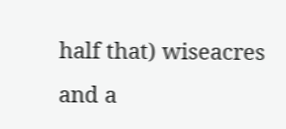half that) wiseacres and a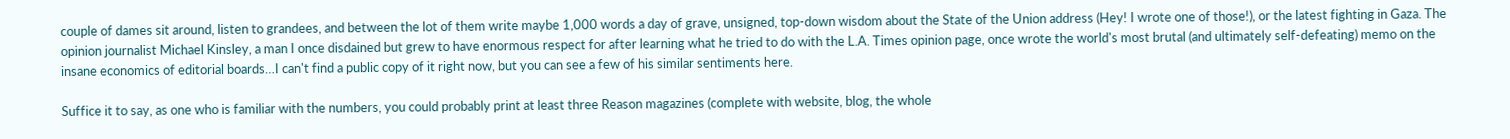couple of dames sit around, listen to grandees, and between the lot of them write maybe 1,000 words a day of grave, unsigned, top-down wisdom about the State of the Union address (Hey! I wrote one of those!), or the latest fighting in Gaza. The opinion journalist Michael Kinsley, a man I once disdained but grew to have enormous respect for after learning what he tried to do with the L.A. Times opinion page, once wrote the world's most brutal (and ultimately self-defeating) memo on the insane economics of editorial boards…I can't find a public copy of it right now, but you can see a few of his similar sentiments here.

Suffice it to say, as one who is familiar with the numbers, you could probably print at least three Reason magazines (complete with website, blog, the whole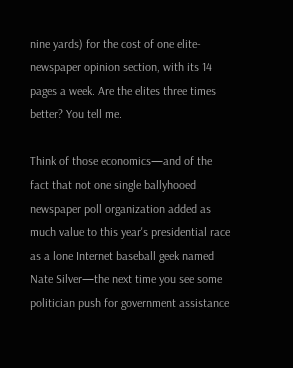nine yards) for the cost of one elite-newspaper opinion section, with its 14 pages a week. Are the elites three times better? You tell me.

Think of those economics—and of the fact that not one single ballyhooed newspaper poll organization added as much value to this year's presidential race as a lone Internet baseball geek named Nate Silver—the next time you see some politician push for government assistance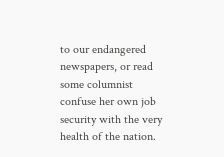to our endangered newspapers, or read some columnist confuse her own job security with the very health of the nation.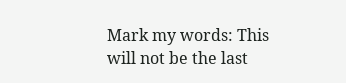Mark my words: This will not be the last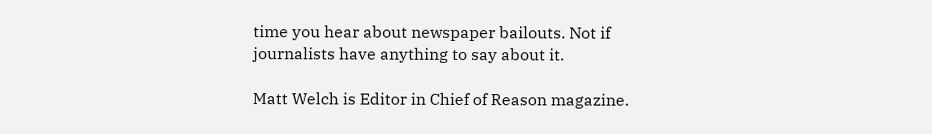time you hear about newspaper bailouts. Not if journalists have anything to say about it.

Matt Welch is Editor in Chief of Reason magazine.